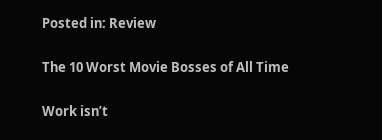Posted in: Review

The 10 Worst Movie Bosses of All Time

Work isn’t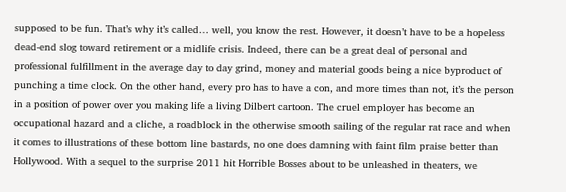supposed to be fun. That’s why it’s called… well, you know the rest. However, it doesn’t have to be a hopeless dead-end slog toward retirement or a midlife crisis. Indeed, there can be a great deal of personal and professional fulfillment in the average day to day grind, money and material goods being a nice byproduct of punching a time clock. On the other hand, every pro has to have a con, and more times than not, it’s the person in a position of power over you making life a living Dilbert cartoon. The cruel employer has become an occupational hazard and a cliche, a roadblock in the otherwise smooth sailing of the regular rat race and when it comes to illustrations of these bottom line bastards, no one does damning with faint film praise better than Hollywood. With a sequel to the surprise 2011 hit Horrible Bosses about to be unleashed in theaters, we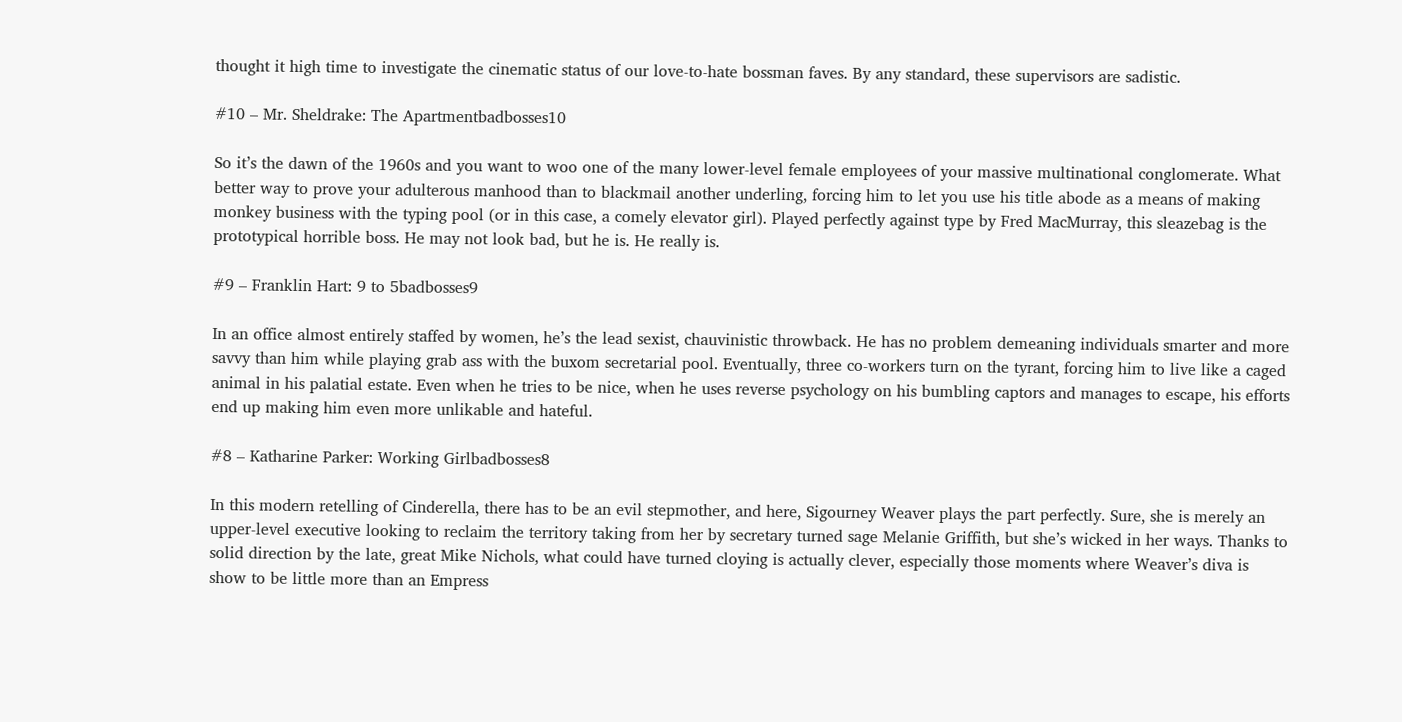thought it high time to investigate the cinematic status of our love-to-hate bossman faves. By any standard, these supervisors are sadistic.

#10 – Mr. Sheldrake: The Apartmentbadbosses10

So it’s the dawn of the 1960s and you want to woo one of the many lower-level female employees of your massive multinational conglomerate. What better way to prove your adulterous manhood than to blackmail another underling, forcing him to let you use his title abode as a means of making monkey business with the typing pool (or in this case, a comely elevator girl). Played perfectly against type by Fred MacMurray, this sleazebag is the prototypical horrible boss. He may not look bad, but he is. He really is.

#9 – Franklin Hart: 9 to 5badbosses9

In an office almost entirely staffed by women, he’s the lead sexist, chauvinistic throwback. He has no problem demeaning individuals smarter and more savvy than him while playing grab ass with the buxom secretarial pool. Eventually, three co-workers turn on the tyrant, forcing him to live like a caged animal in his palatial estate. Even when he tries to be nice, when he uses reverse psychology on his bumbling captors and manages to escape, his efforts end up making him even more unlikable and hateful.

#8 – Katharine Parker: Working Girlbadbosses8

In this modern retelling of Cinderella, there has to be an evil stepmother, and here, Sigourney Weaver plays the part perfectly. Sure, she is merely an upper-level executive looking to reclaim the territory taking from her by secretary turned sage Melanie Griffith, but she’s wicked in her ways. Thanks to solid direction by the late, great Mike Nichols, what could have turned cloying is actually clever, especially those moments where Weaver’s diva is show to be little more than an Empress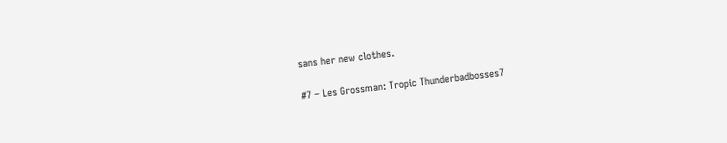sans her new clothes.

#7 – Les Grossman: Tropic Thunderbadbosses7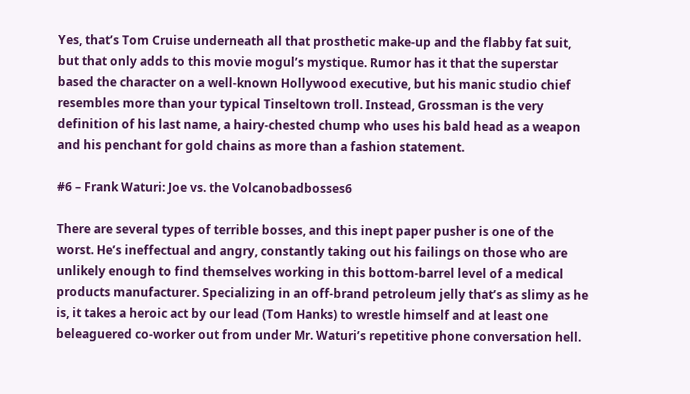Yes, that’s Tom Cruise underneath all that prosthetic make-up and the flabby fat suit, but that only adds to this movie mogul’s mystique. Rumor has it that the superstar based the character on a well-known Hollywood executive, but his manic studio chief resembles more than your typical Tinseltown troll. Instead, Grossman is the very definition of his last name, a hairy-chested chump who uses his bald head as a weapon and his penchant for gold chains as more than a fashion statement.

#6 – Frank Waturi: Joe vs. the Volcanobadbosses6

There are several types of terrible bosses, and this inept paper pusher is one of the worst. He’s ineffectual and angry, constantly taking out his failings on those who are unlikely enough to find themselves working in this bottom-barrel level of a medical products manufacturer. Specializing in an off-brand petroleum jelly that’s as slimy as he is, it takes a heroic act by our lead (Tom Hanks) to wrestle himself and at least one beleaguered co-worker out from under Mr. Waturi’s repetitive phone conversation hell.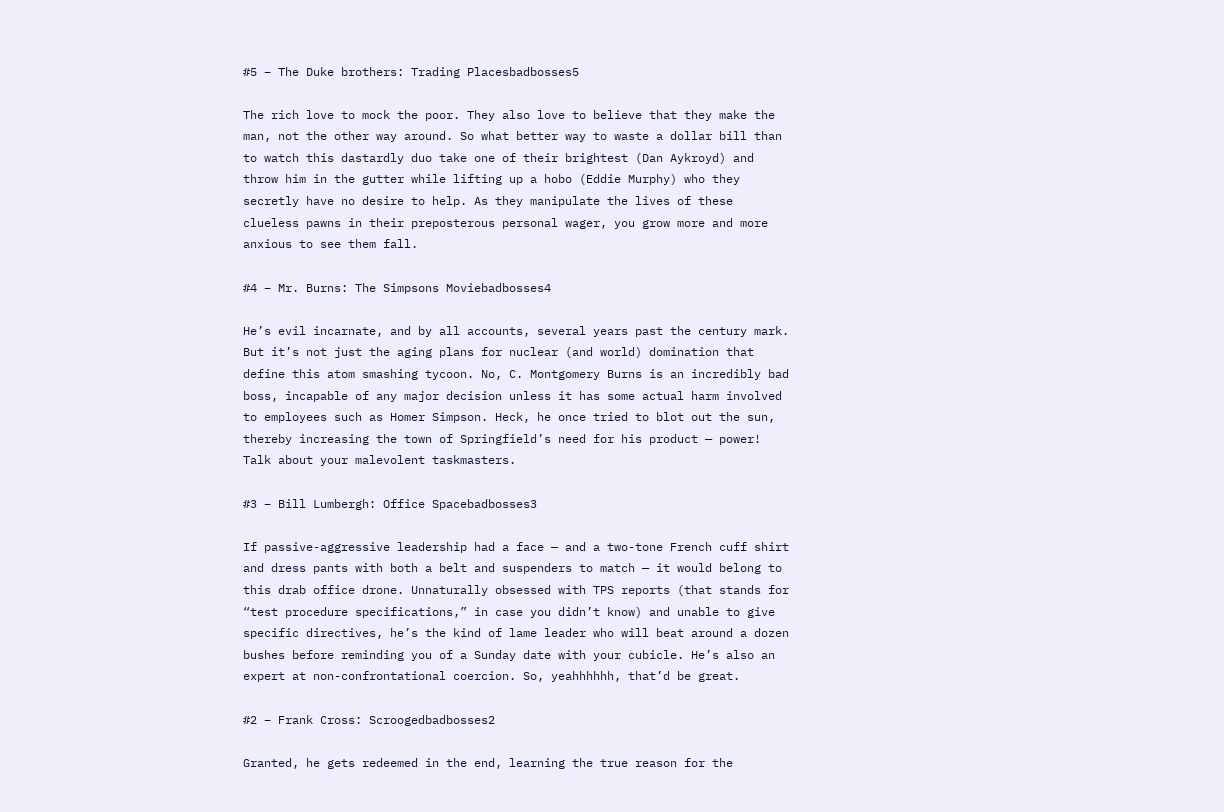#5 – The Duke brothers: Trading Placesbadbosses5

The rich love to mock the poor. They also love to believe that they make the man, not the other way around. So what better way to waste a dollar bill than to watch this dastardly duo take one of their brightest (Dan Aykroyd) and throw him in the gutter while lifting up a hobo (Eddie Murphy) who they secretly have no desire to help. As they manipulate the lives of these clueless pawns in their preposterous personal wager, you grow more and more anxious to see them fall.

#4 – Mr. Burns: The Simpsons Moviebadbosses4

He’s evil incarnate, and by all accounts, several years past the century mark. But it’s not just the aging plans for nuclear (and world) domination that define this atom smashing tycoon. No, C. Montgomery Burns is an incredibly bad boss, incapable of any major decision unless it has some actual harm involved to employees such as Homer Simpson. Heck, he once tried to blot out the sun, thereby increasing the town of Springfield’s need for his product — power! Talk about your malevolent taskmasters.

#3 – Bill Lumbergh: Office Spacebadbosses3

If passive-aggressive leadership had a face — and a two-tone French cuff shirt and dress pants with both a belt and suspenders to match — it would belong to this drab office drone. Unnaturally obsessed with TPS reports (that stands for “test procedure specifications,” in case you didn’t know) and unable to give specific directives, he’s the kind of lame leader who will beat around a dozen bushes before reminding you of a Sunday date with your cubicle. He’s also an expert at non-confrontational coercion. So, yeahhhhhh, that’d be great.

#2 – Frank Cross: Scroogedbadbosses2

Granted, he gets redeemed in the end, learning the true reason for the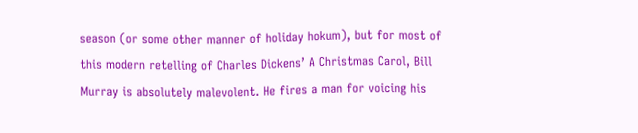season (or some other manner of holiday hokum), but for most of this modern retelling of Charles Dickens’ A Christmas Carol, Bill Murray is absolutely malevolent. He fires a man for voicing his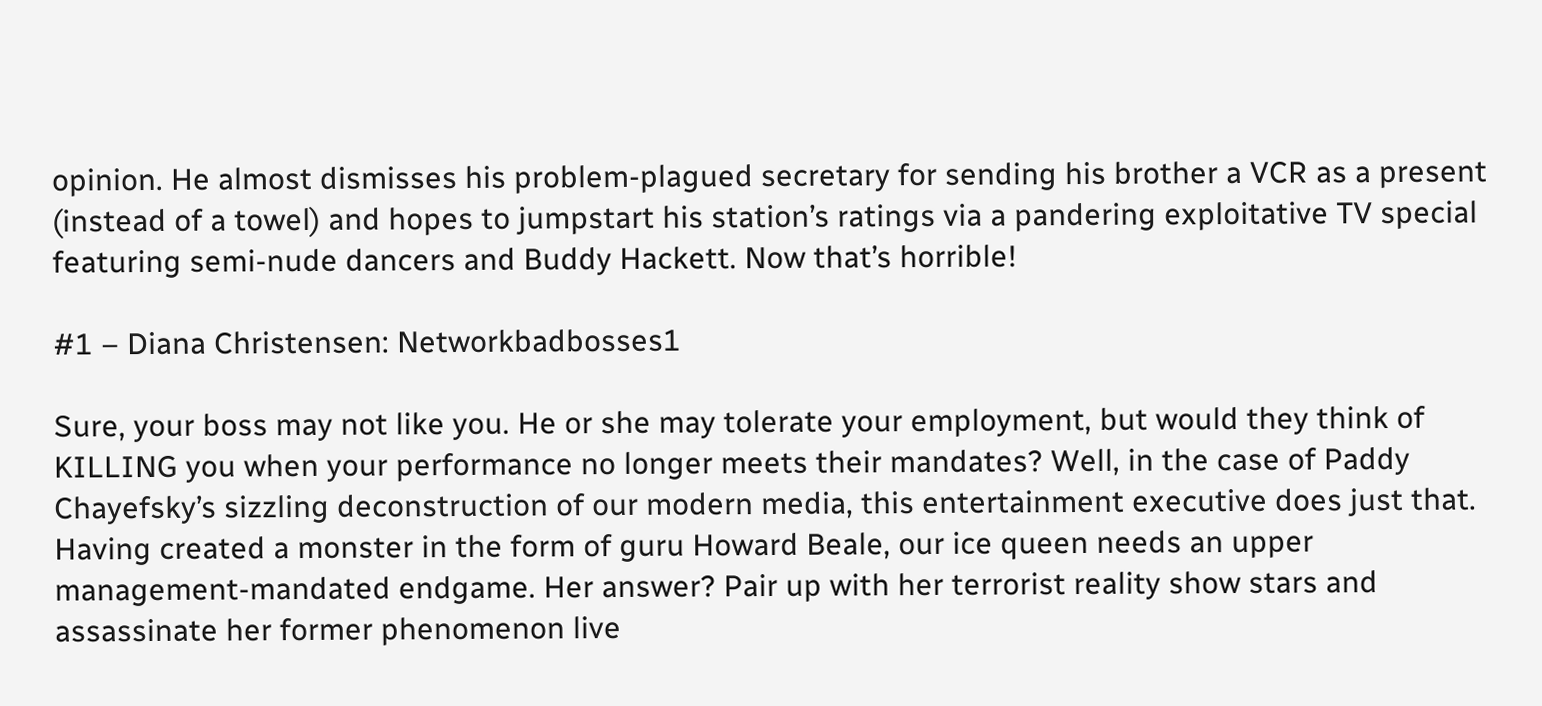opinion. He almost dismisses his problem-plagued secretary for sending his brother a VCR as a present (instead of a towel) and hopes to jumpstart his station’s ratings via a pandering exploitative TV special featuring semi-nude dancers and Buddy Hackett. Now that’s horrible!

#1 – Diana Christensen: Networkbadbosses1

Sure, your boss may not like you. He or she may tolerate your employment, but would they think of KILLING you when your performance no longer meets their mandates? Well, in the case of Paddy Chayefsky’s sizzling deconstruction of our modern media, this entertainment executive does just that. Having created a monster in the form of guru Howard Beale, our ice queen needs an upper management-mandated endgame. Her answer? Pair up with her terrorist reality show stars and assassinate her former phenomenon live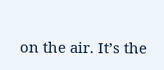on the air. It’s the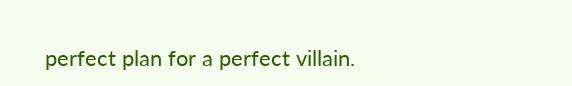perfect plan for a perfect villain.